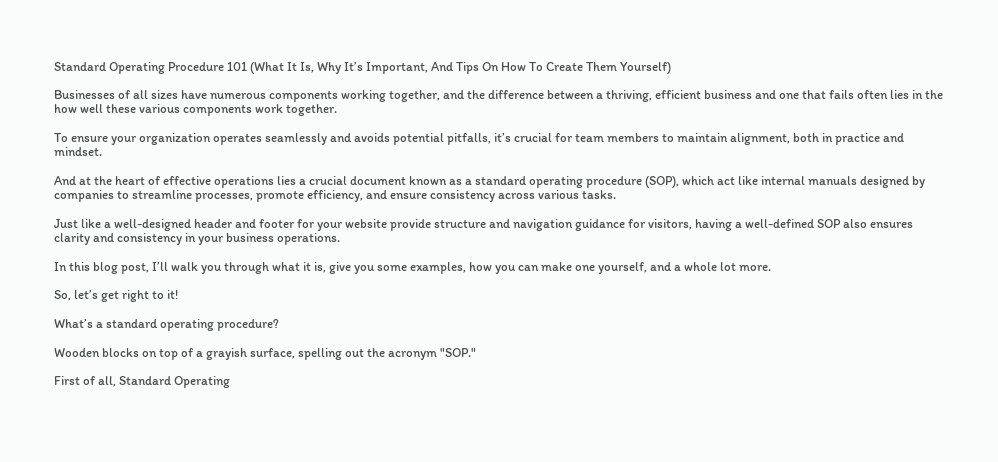Standard Operating Procedure 101 (What It Is, Why It’s Important, And Tips On How To Create Them Yourself)

Businesses of all sizes have numerous components working together, and the difference between a thriving, efficient business and one that fails often lies in the how well these various components work together.

To ensure your organization operates seamlessly and avoids potential pitfalls, it’s crucial for team members to maintain alignment, both in practice and mindset.

And at the heart of effective operations lies a crucial document known as a standard operating procedure (SOP), which act like internal manuals designed by companies to streamline processes, promote efficiency, and ensure consistency across various tasks.

Just like a well-designed header and footer for your website provide structure and navigation guidance for visitors, having a well-defined SOP also ensures clarity and consistency in your business operations.

In this blog post, I’ll walk you through what it is, give you some examples, how you can make one yourself, and a whole lot more.

So, let’s get right to it!

What’s a standard operating procedure?

Wooden blocks on top of a grayish surface, spelling out the acronym "SOP."

First of all, Standard Operating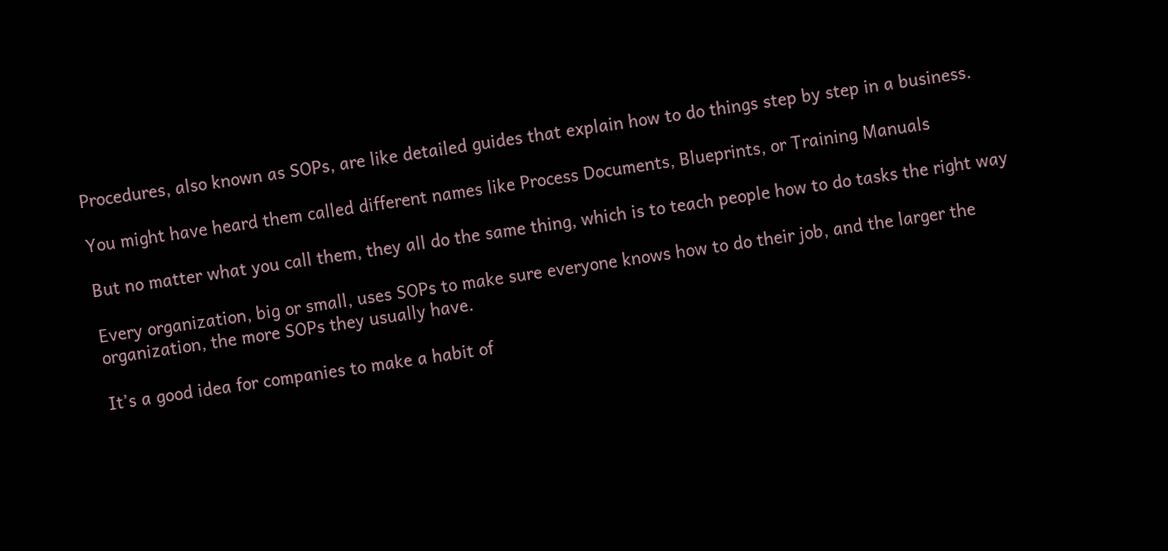Procedures, also known as SOPs, are like detailed guides that explain how to do things step by step in a business.

You might have heard them called different names like Process Documents, Blueprints, or Training Manuals

But no matter what you call them, they all do the same thing, which is to teach people how to do tasks the right way

Every organization, big or small, uses SOPs to make sure everyone knows how to do their job, and the larger the organization, the more SOPs they usually have.

It’s a good idea for companies to make a habit of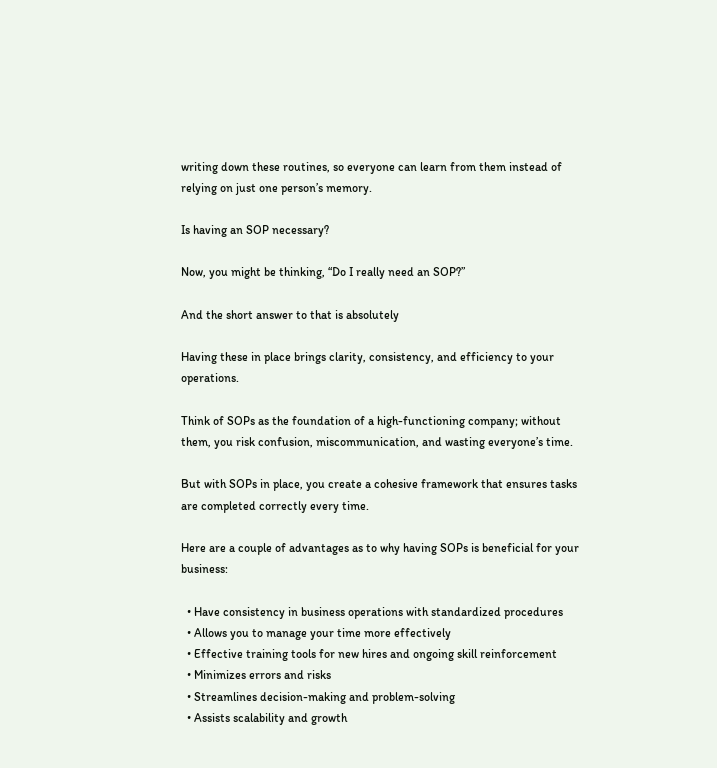writing down these routines, so everyone can learn from them instead of relying on just one person’s memory.

Is having an SOP necessary?

Now, you might be thinking, “Do I really need an SOP?”

And the short answer to that is absolutely

Having these in place brings clarity, consistency, and efficiency to your operations.

Think of SOPs as the foundation of a high-functioning company; without them, you risk confusion, miscommunication, and wasting everyone’s time.

But with SOPs in place, you create a cohesive framework that ensures tasks are completed correctly every time.

Here are a couple of advantages as to why having SOPs is beneficial for your business:

  • Have consistency in business operations with standardized procedures
  • Allows you to manage your time more effectively
  • Effective training tools for new hires and ongoing skill reinforcement
  • Minimizes errors and risks
  • Streamlines decision-making and problem-solving
  • Assists scalability and growth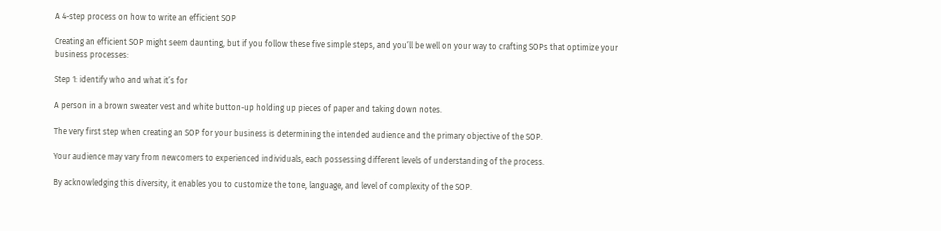A 4-step process on how to write an efficient SOP

Creating an efficient SOP might seem daunting, but if you follow these five simple steps, and you’ll be well on your way to crafting SOPs that optimize your business processes:

Step 1: identify who and what it’s for

A person in a brown sweater vest and white button-up holding up pieces of paper and taking down notes.

The very first step when creating an SOP for your business is determining the intended audience and the primary objective of the SOP.

Your audience may vary from newcomers to experienced individuals, each possessing different levels of understanding of the process.

By acknowledging this diversity, it enables you to customize the tone, language, and level of complexity of the SOP.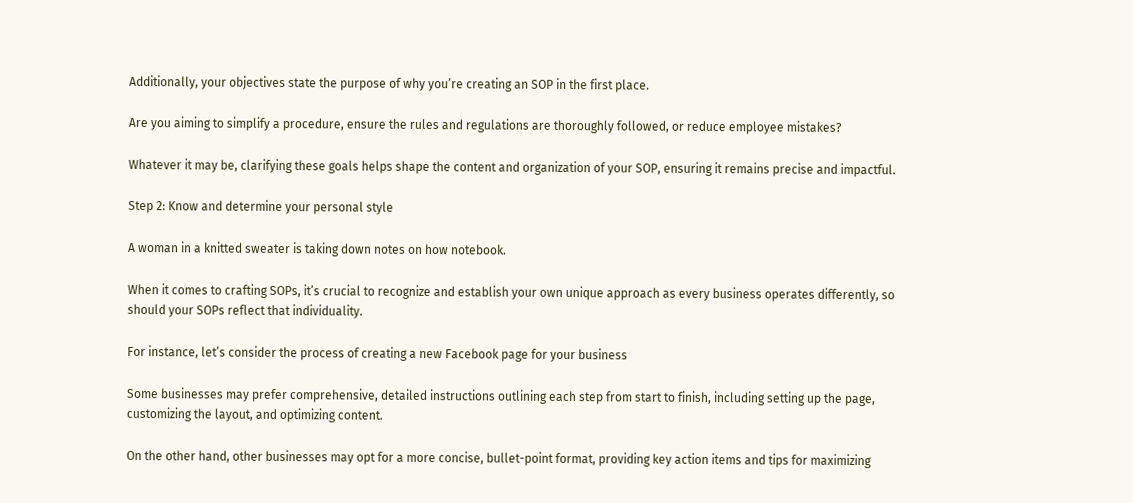Additionally, your objectives state the purpose of why you’re creating an SOP in the first place.

Are you aiming to simplify a procedure, ensure the rules and regulations are thoroughly followed, or reduce employee mistakes?

Whatever it may be, clarifying these goals helps shape the content and organization of your SOP, ensuring it remains precise and impactful.

Step 2: Know and determine your personal style

A woman in a knitted sweater is taking down notes on how notebook.

When it comes to crafting SOPs, it’s crucial to recognize and establish your own unique approach as every business operates differently, so should your SOPs reflect that individuality.

For instance, let’s consider the process of creating a new Facebook page for your business

Some businesses may prefer comprehensive, detailed instructions outlining each step from start to finish, including setting up the page, customizing the layout, and optimizing content.

On the other hand, other businesses may opt for a more concise, bullet-point format, providing key action items and tips for maximizing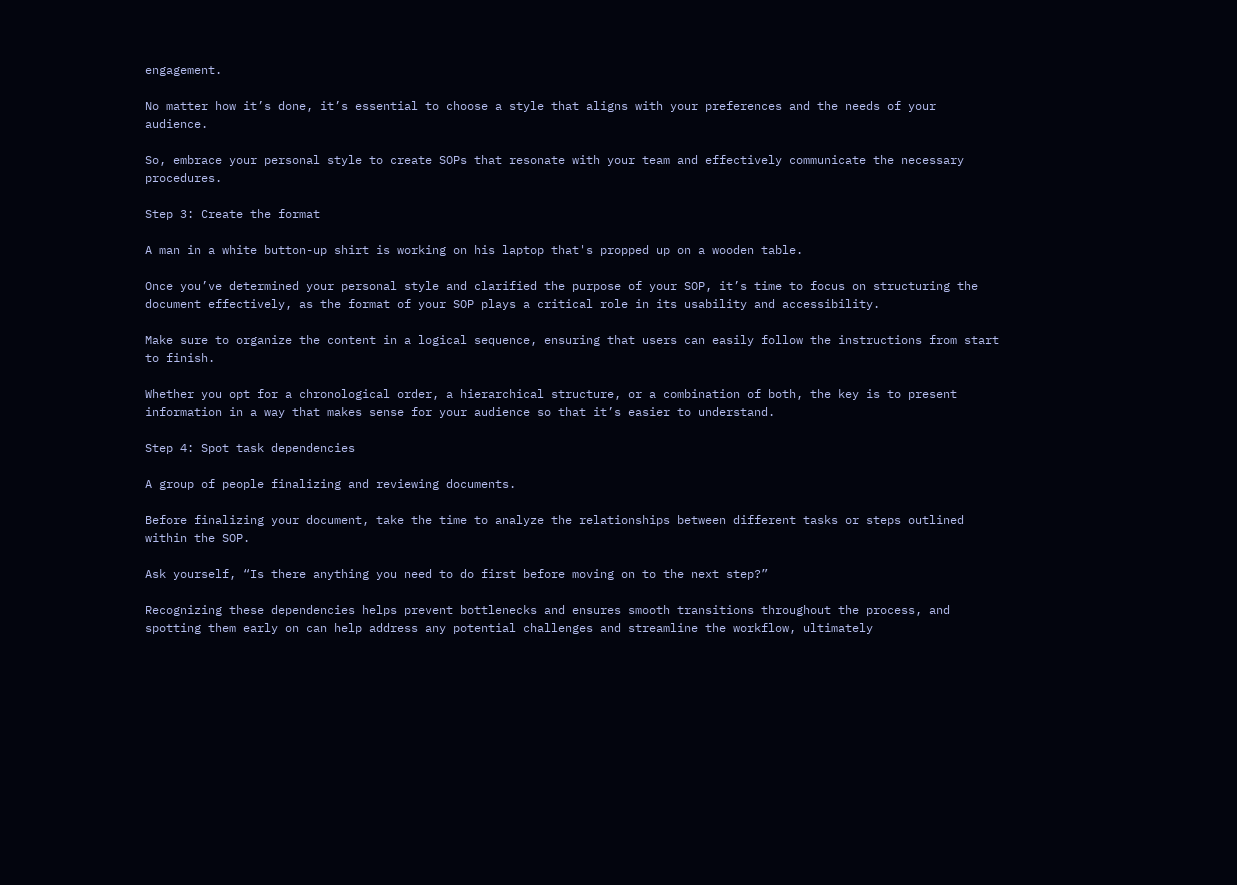engagement.

No matter how it’s done, it’s essential to choose a style that aligns with your preferences and the needs of your audience.

So, embrace your personal style to create SOPs that resonate with your team and effectively communicate the necessary procedures.

Step 3: Create the format

A man in a white button-up shirt is working on his laptop that's propped up on a wooden table.

Once you’ve determined your personal style and clarified the purpose of your SOP, it’s time to focus on structuring the document effectively, as the format of your SOP plays a critical role in its usability and accessibility.

Make sure to organize the content in a logical sequence, ensuring that users can easily follow the instructions from start to finish.

Whether you opt for a chronological order, a hierarchical structure, or a combination of both, the key is to present information in a way that makes sense for your audience so that it’s easier to understand.

Step 4: Spot task dependencies

A group of people finalizing and reviewing documents.

Before finalizing your document, take the time to analyze the relationships between different tasks or steps outlined within the SOP.

Ask yourself, “Is there anything you need to do first before moving on to the next step?”

Recognizing these dependencies helps prevent bottlenecks and ensures smooth transitions throughout the process, and spotting them early on can help address any potential challenges and streamline the workflow, ultimately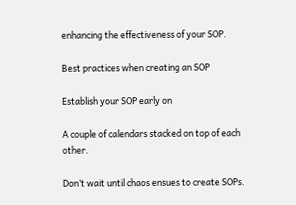enhancing the effectiveness of your SOP.

Best practices when creating an SOP

Establish your SOP early on

A couple of calendars stacked on top of each other.

Don’t wait until chaos ensues to create SOPs.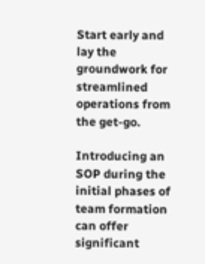Start early and lay the groundwork for streamlined operations from the get-go.

Introducing an SOP during the initial phases of team formation can offer significant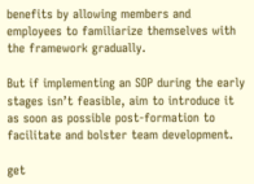benefits by allowing members and employees to familiarize themselves with the framework gradually.

But if implementing an SOP during the early stages isn’t feasible, aim to introduce it as soon as possible post-formation to facilitate and bolster team development.

get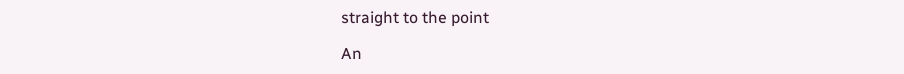straight to the point

An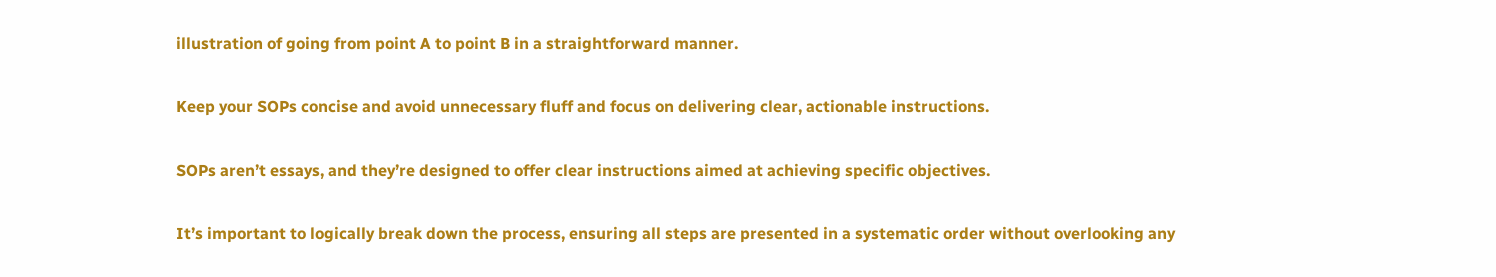illustration of going from point A to point B in a straightforward manner.

Keep your SOPs concise and avoid unnecessary fluff and focus on delivering clear, actionable instructions.

SOPs aren’t essays, and they’re designed to offer clear instructions aimed at achieving specific objectives.

It’s important to logically break down the process, ensuring all steps are presented in a systematic order without overlooking any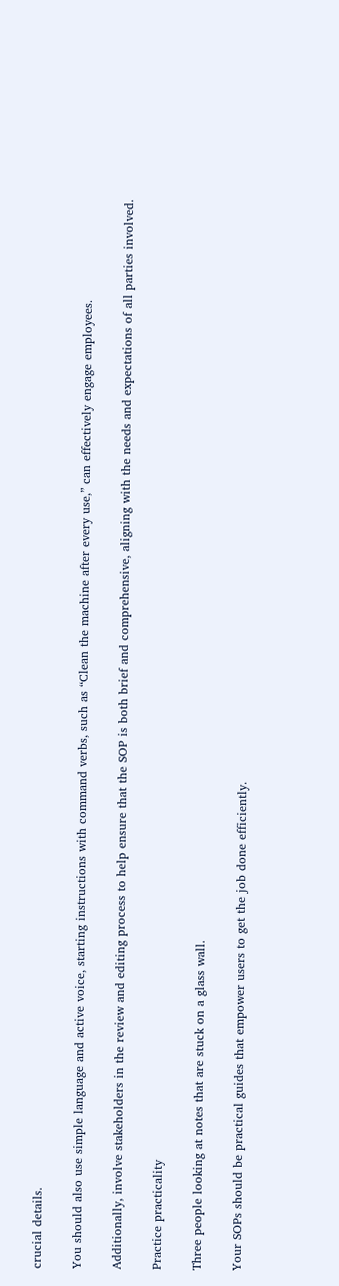crucial details.

You should also use simple language and active voice, starting instructions with command verbs, such as “Clean the machine after every use,” can effectively engage employees.

Additionally, involve stakeholders in the review and editing process to help ensure that the SOP is both brief and comprehensive, aligning with the needs and expectations of all parties involved.

Practice practicality

Three people looking at notes that are stuck on a glass wall.

Your SOPs should be practical guides that empower users to get the job done efficiently.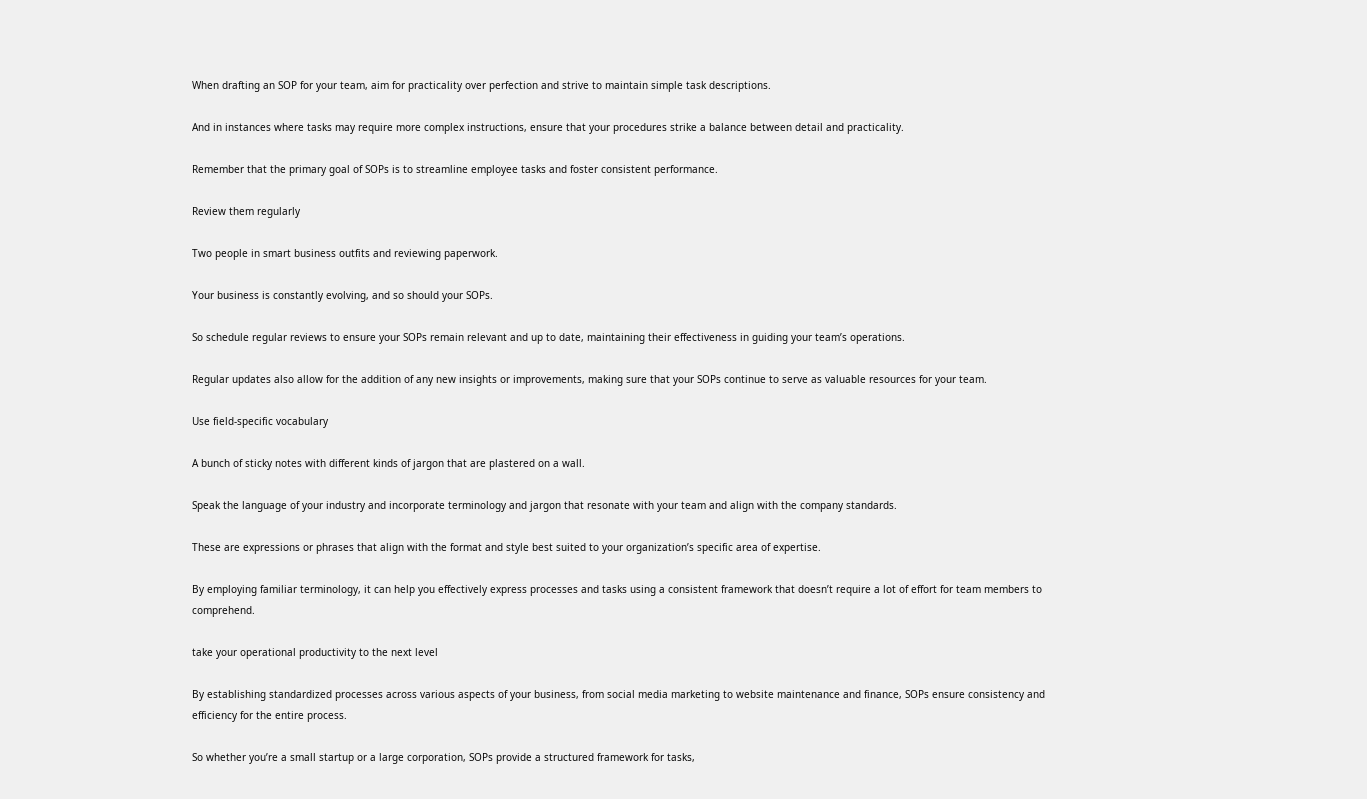When drafting an SOP for your team, aim for practicality over perfection and strive to maintain simple task descriptions.

And in instances where tasks may require more complex instructions, ensure that your procedures strike a balance between detail and practicality.

Remember that the primary goal of SOPs is to streamline employee tasks and foster consistent performance.

Review them regularly

Two people in smart business outfits and reviewing paperwork.

Your business is constantly evolving, and so should your SOPs.

So schedule regular reviews to ensure your SOPs remain relevant and up to date, maintaining their effectiveness in guiding your team’s operations.

Regular updates also allow for the addition of any new insights or improvements, making sure that your SOPs continue to serve as valuable resources for your team.

Use field-specific vocabulary

A bunch of sticky notes with different kinds of jargon that are plastered on a wall.

Speak the language of your industry and incorporate terminology and jargon that resonate with your team and align with the company standards.

These are expressions or phrases that align with the format and style best suited to your organization’s specific area of expertise.

By employing familiar terminology, it can help you effectively express processes and tasks using a consistent framework that doesn’t require a lot of effort for team members to comprehend.

take your operational productivity to the next level

By establishing standardized processes across various aspects of your business, from social media marketing to website maintenance and finance, SOPs ensure consistency and efficiency for the entire process.

So whether you’re a small startup or a large corporation, SOPs provide a structured framework for tasks,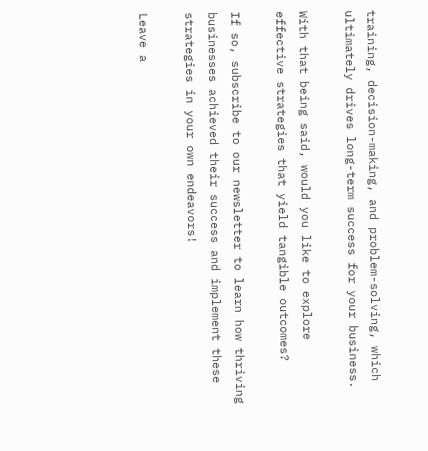training, decision-making, and problem-solving, which ultimately drives long-term success for your business.

With that being said, would you like to explore effective strategies that yield tangible outcomes?

If so, subscribe to our newsletter to learn how thriving businesses achieved their success and implement these strategies in your own endeavors!

Leave a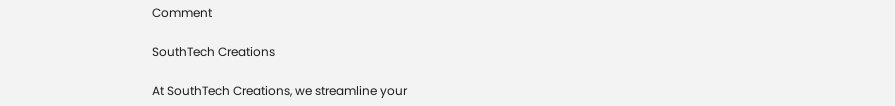Comment

SouthTech Creations

At SouthTech Creations, we streamline your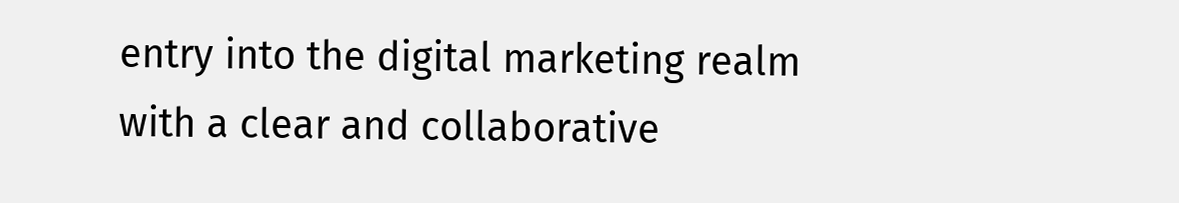entry into the digital marketing realm with a clear and collaborative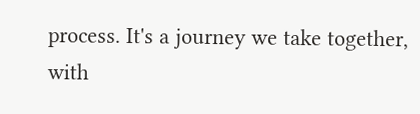process. It's a journey we take together, with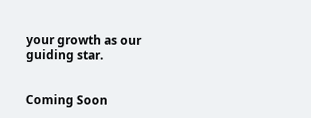your growth as our guiding star.


Coming Soon